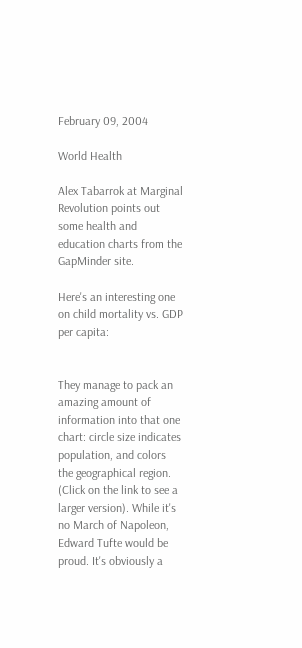February 09, 2004

World Health

Alex Tabarrok at Marginal Revolution points out some health and education charts from the GapMinder site.

Here's an interesting one on child mortality vs. GDP per capita:


They manage to pack an amazing amount of information into that one chart: circle size indicates population, and colors the geographical region. (Click on the link to see a larger version). While it's no March of Napoleon, Edward Tufte would be proud. It's obviously a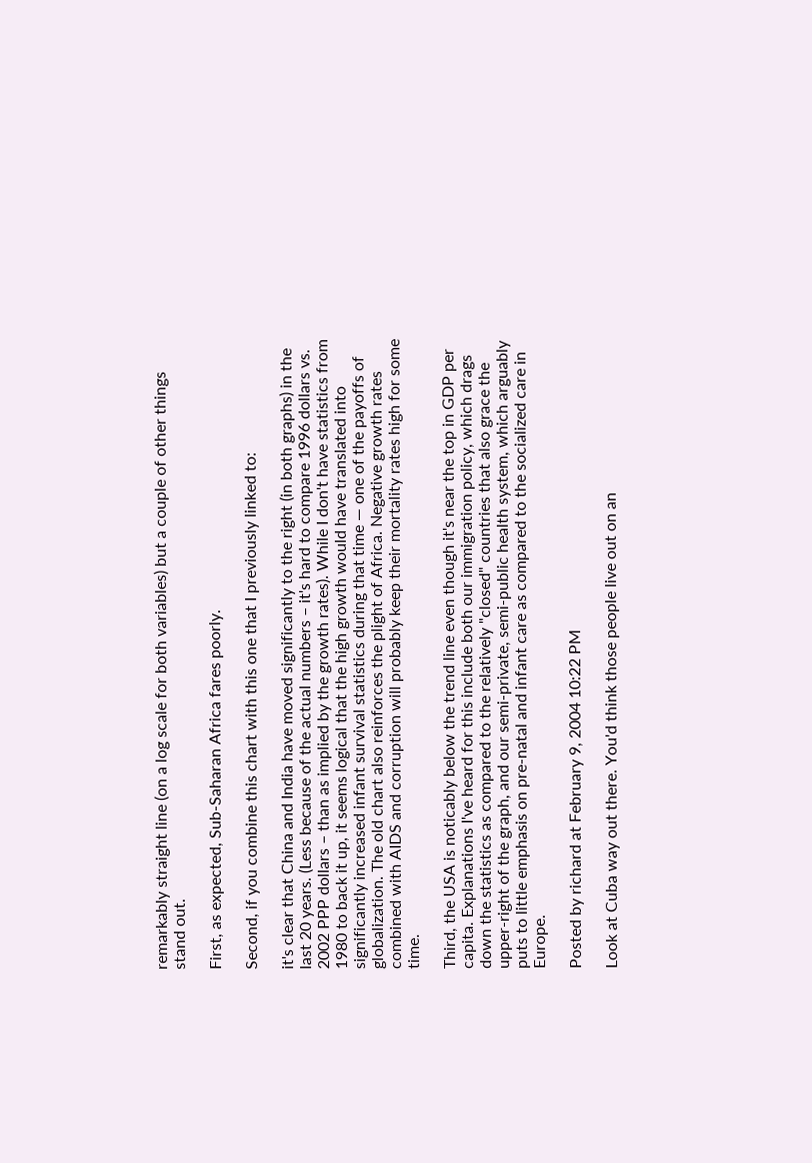remarkably straight line (on a log scale for both variables) but a couple of other things stand out.

First, as expected, Sub-Saharan Africa fares poorly.

Second, if you combine this chart with this one that I previously linked to:

it's clear that China and India have moved significantly to the right (in both graphs) in the last 20 years. (Less because of the actual numbers – it's hard to compare 1996 dollars vs. 2002 PPP dollars – than as implied by the growth rates). While I don't have statistics from 1980 to back it up, it seems logical that the high growth would have translated into significantly increased infant survival statistics during that time — one of the payoffs of globalization. The old chart also reinforces the plight of Africa. Negative growth rates combined with AIDS and corruption will probably keep their mortality rates high for some time.

Third, the USA is noticably below the trend line even though it's near the top in GDP per capita. Explanations I've heard for this include both our immigration policy, which drags down the statistics as compared to the relatively "closed" countries that also grace the upper-right of the graph, and our semi-private, semi-public health system, which arguably puts to little emphasis on pre-natal and infant care as compared to the socialized care in Europe.

Posted by richard at February 9, 2004 10:22 PM

Look at Cuba way out there. You'd think those people live out on an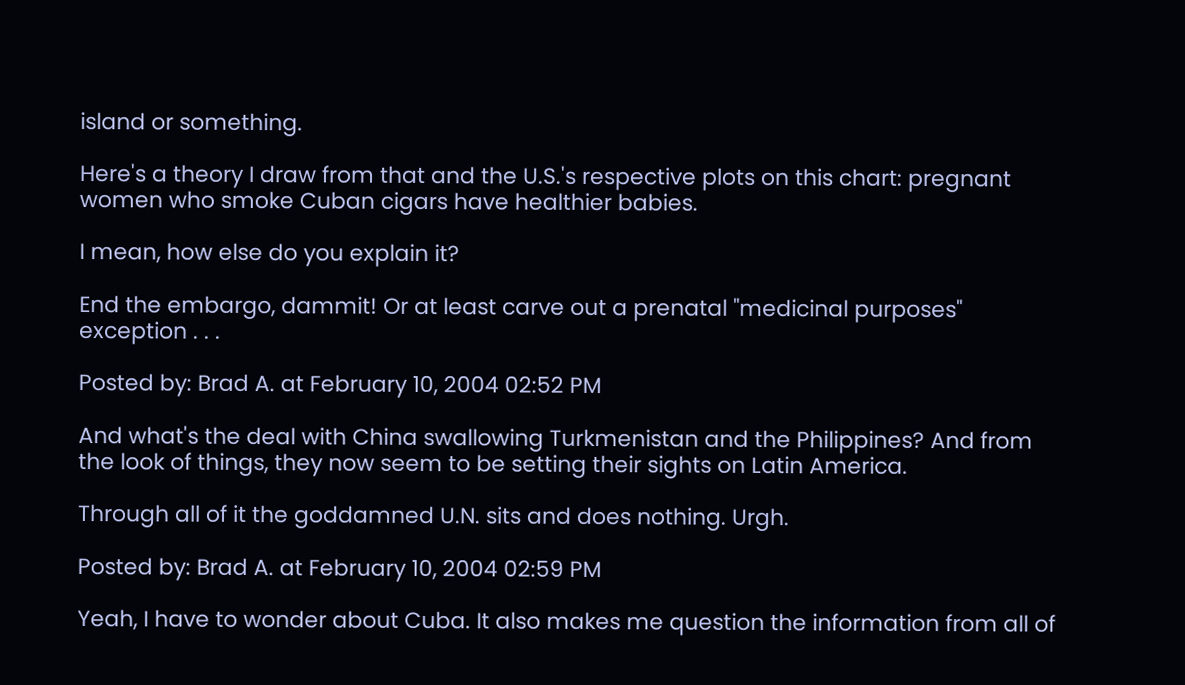island or something.

Here's a theory I draw from that and the U.S.'s respective plots on this chart: pregnant women who smoke Cuban cigars have healthier babies.

I mean, how else do you explain it?

End the embargo, dammit! Or at least carve out a prenatal "medicinal purposes" exception . . .

Posted by: Brad A. at February 10, 2004 02:52 PM

And what's the deal with China swallowing Turkmenistan and the Philippines? And from the look of things, they now seem to be setting their sights on Latin America.

Through all of it the goddamned U.N. sits and does nothing. Urgh.

Posted by: Brad A. at February 10, 2004 02:59 PM

Yeah, I have to wonder about Cuba. It also makes me question the information from all of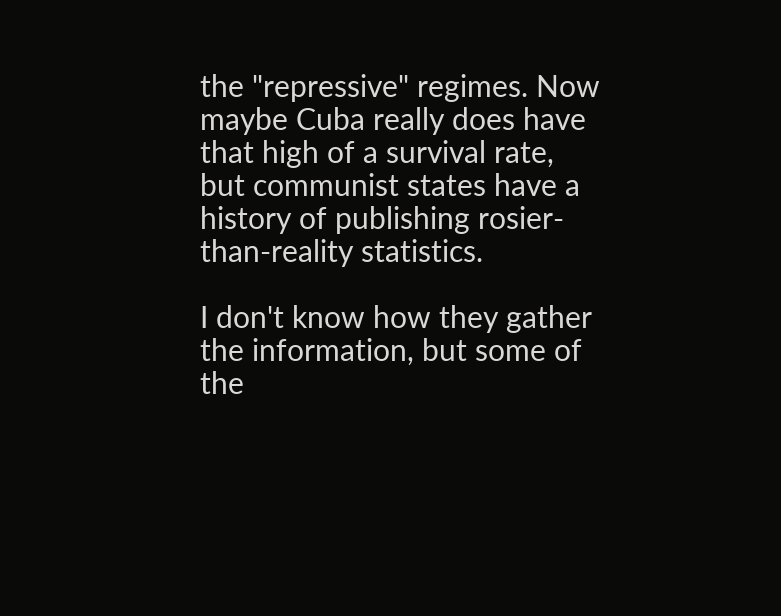the "repressive" regimes. Now maybe Cuba really does have that high of a survival rate, but communist states have a history of publishing rosier-than-reality statistics.

I don't know how they gather the information, but some of the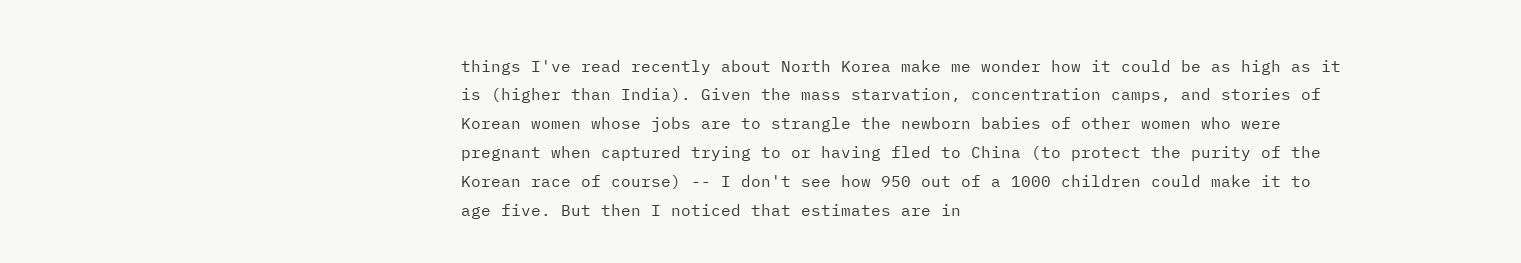things I've read recently about North Korea make me wonder how it could be as high as it is (higher than India). Given the mass starvation, concentration camps, and stories of Korean women whose jobs are to strangle the newborn babies of other women who were pregnant when captured trying to or having fled to China (to protect the purity of the Korean race of course) -- I don't see how 950 out of a 1000 children could make it to age five. But then I noticed that estimates are in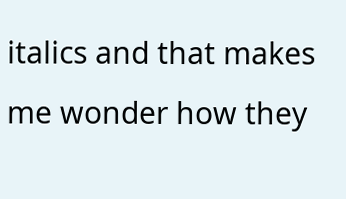italics and that makes me wonder how they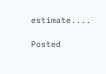estimate....

Posted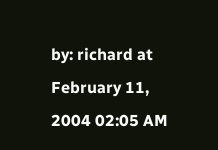by: richard at February 11, 2004 02:05 AM